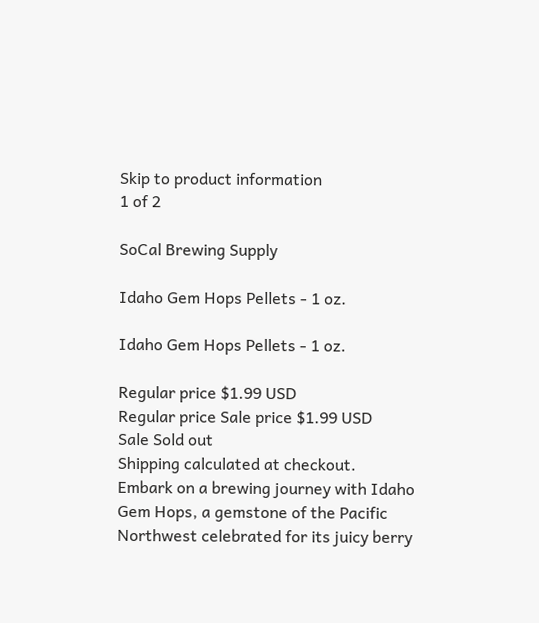Skip to product information
1 of 2

SoCal Brewing Supply

Idaho Gem Hops Pellets - 1 oz.

Idaho Gem Hops Pellets - 1 oz.

Regular price $1.99 USD
Regular price Sale price $1.99 USD
Sale Sold out
Shipping calculated at checkout.
Embark on a brewing journey with Idaho Gem Hops, a gemstone of the Pacific Northwest celebrated for its juicy berry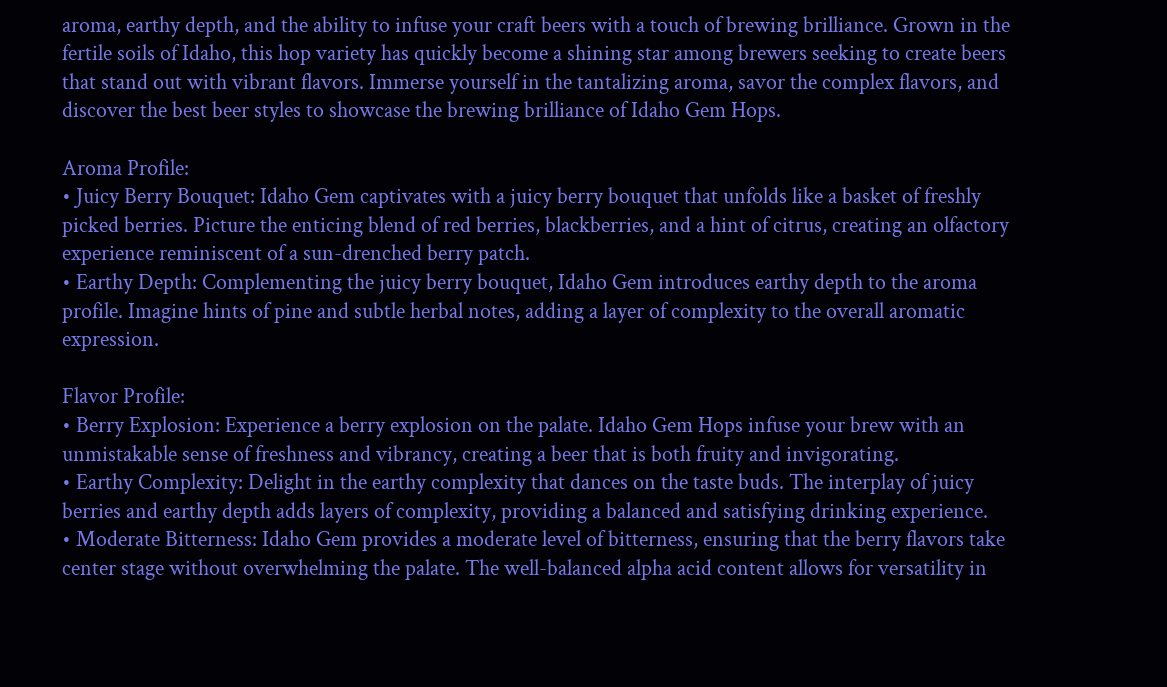aroma, earthy depth, and the ability to infuse your craft beers with a touch of brewing brilliance. Grown in the fertile soils of Idaho, this hop variety has quickly become a shining star among brewers seeking to create beers that stand out with vibrant flavors. Immerse yourself in the tantalizing aroma, savor the complex flavors, and discover the best beer styles to showcase the brewing brilliance of Idaho Gem Hops.

Aroma Profile:
• Juicy Berry Bouquet: Idaho Gem captivates with a juicy berry bouquet that unfolds like a basket of freshly picked berries. Picture the enticing blend of red berries, blackberries, and a hint of citrus, creating an olfactory experience reminiscent of a sun-drenched berry patch.
• Earthy Depth: Complementing the juicy berry bouquet, Idaho Gem introduces earthy depth to the aroma profile. Imagine hints of pine and subtle herbal notes, adding a layer of complexity to the overall aromatic expression.

Flavor Profile:
• Berry Explosion: Experience a berry explosion on the palate. Idaho Gem Hops infuse your brew with an unmistakable sense of freshness and vibrancy, creating a beer that is both fruity and invigorating.
• Earthy Complexity: Delight in the earthy complexity that dances on the taste buds. The interplay of juicy berries and earthy depth adds layers of complexity, providing a balanced and satisfying drinking experience.
• Moderate Bitterness: Idaho Gem provides a moderate level of bitterness, ensuring that the berry flavors take center stage without overwhelming the palate. The well-balanced alpha acid content allows for versatility in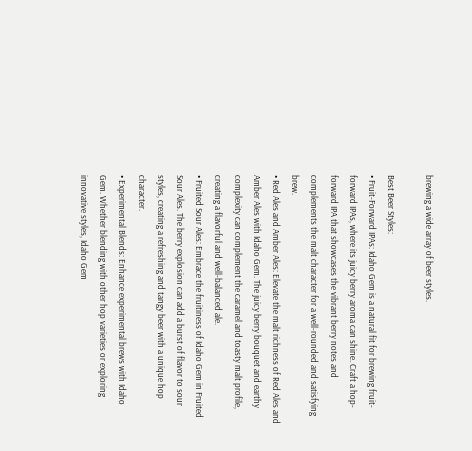brewing a wide array of beer styles.

Best Beer Styles:
• Fruit-Forward IPAs: Idaho Gem is a natural fit for brewing fruit-forward IPAs, where its juicy berry aroma can shine. Craft a hop-forward IPA that showcases the vibrant berry notes and complements the malt character for a well-rounded and satisfying brew.
• Red Ales and Amber Ales: Elevate the malt richness of Red Ales and Amber Ales with Idaho Gem. The juicy berry bouquet and earthy complexity can complement the caramel and toasty malt profile, creating a flavorful and well-balanced ale.
• Fruited Sour Ales: Embrace the fruitiness of Idaho Gem in Fruited Sour Ales. The berry explosion can add a burst of flavor to sour styles, creating a refreshing and tangy beer with a unique hop character.
• Experimental Blends: Enhance experimental brews with Idaho Gem. Whether blending with other hop varieties or exploring innovative styles, Idaho Gem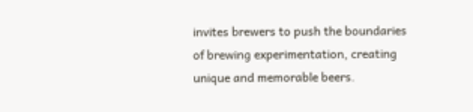invites brewers to push the boundaries of brewing experimentation, creating unique and memorable beers.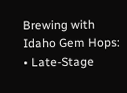Brewing with Idaho Gem Hops:
• Late-Stage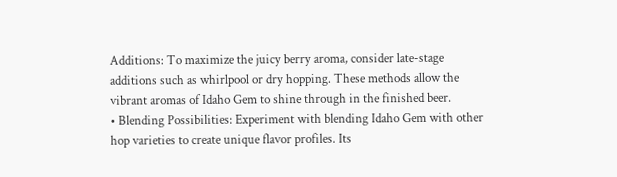Additions: To maximize the juicy berry aroma, consider late-stage additions such as whirlpool or dry hopping. These methods allow the vibrant aromas of Idaho Gem to shine through in the finished beer.
• Blending Possibilities: Experiment with blending Idaho Gem with other hop varieties to create unique flavor profiles. Its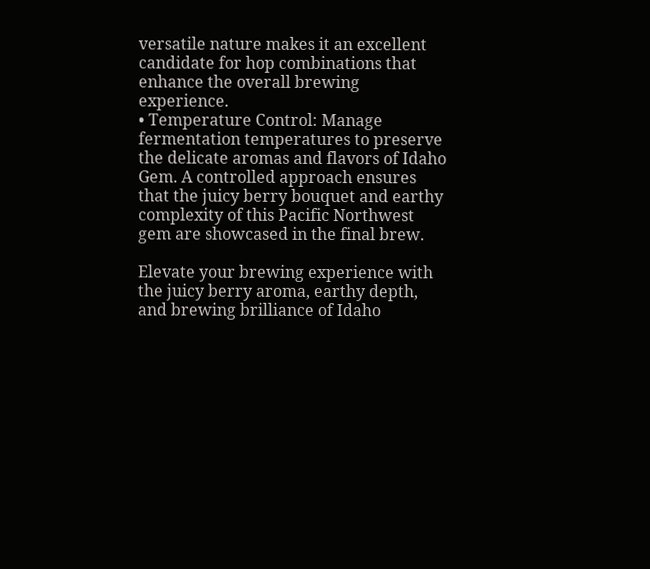versatile nature makes it an excellent candidate for hop combinations that enhance the overall brewing experience.
• Temperature Control: Manage fermentation temperatures to preserve the delicate aromas and flavors of Idaho Gem. A controlled approach ensures that the juicy berry bouquet and earthy complexity of this Pacific Northwest gem are showcased in the final brew.

Elevate your brewing experience with the juicy berry aroma, earthy depth, and brewing brilliance of Idaho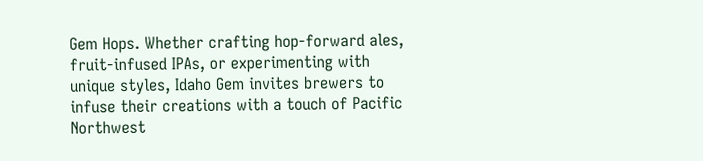Gem Hops. Whether crafting hop-forward ales, fruit-infused IPAs, or experimenting with unique styles, Idaho Gem invites brewers to infuse their creations with a touch of Pacific Northwest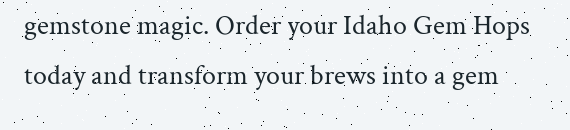gemstone magic. Order your Idaho Gem Hops today and transform your brews into a gem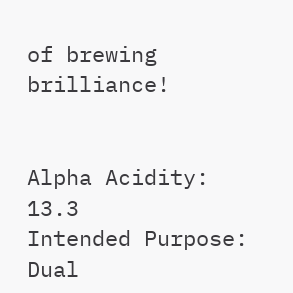of brewing brilliance!


Alpha Acidity: 13.3
Intended Purpose: Dual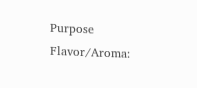Purpose
Flavor/Aroma: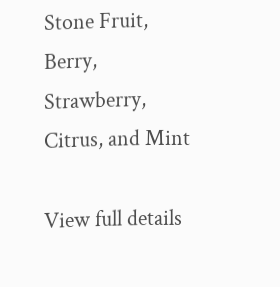Stone Fruit, Berry, Strawberry, Citrus, and Mint

View full details